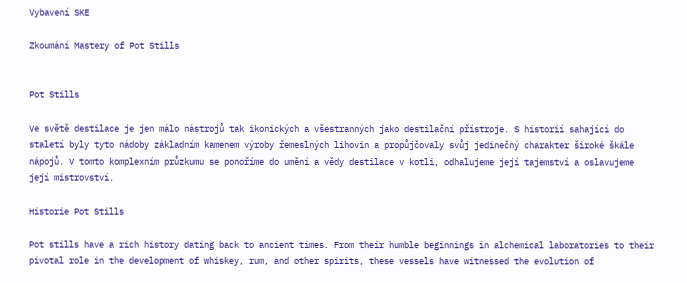Vybavení SKE

Zkoumání Mastery of Pot Stills


Pot Stills

Ve světě destilace je jen málo nástrojů tak ikonických a všestranných jako destilační přístroje. S historií sahající do staletí byly tyto nádoby základním kamenem výroby řemeslných lihovin a propůjčovaly svůj jedinečný charakter široké škále nápojů. V tomto komplexním průzkumu se ponoříme do umění a vědy destilace v kotli, odhalujeme její tajemství a oslavujeme její mistrovství.

Historie Pot Stills

Pot stills have a rich history dating back to ancient times. From their humble beginnings in alchemical laboratories to their pivotal role in the development of whiskey, rum, and other spirits, these vessels have witnessed the evolution of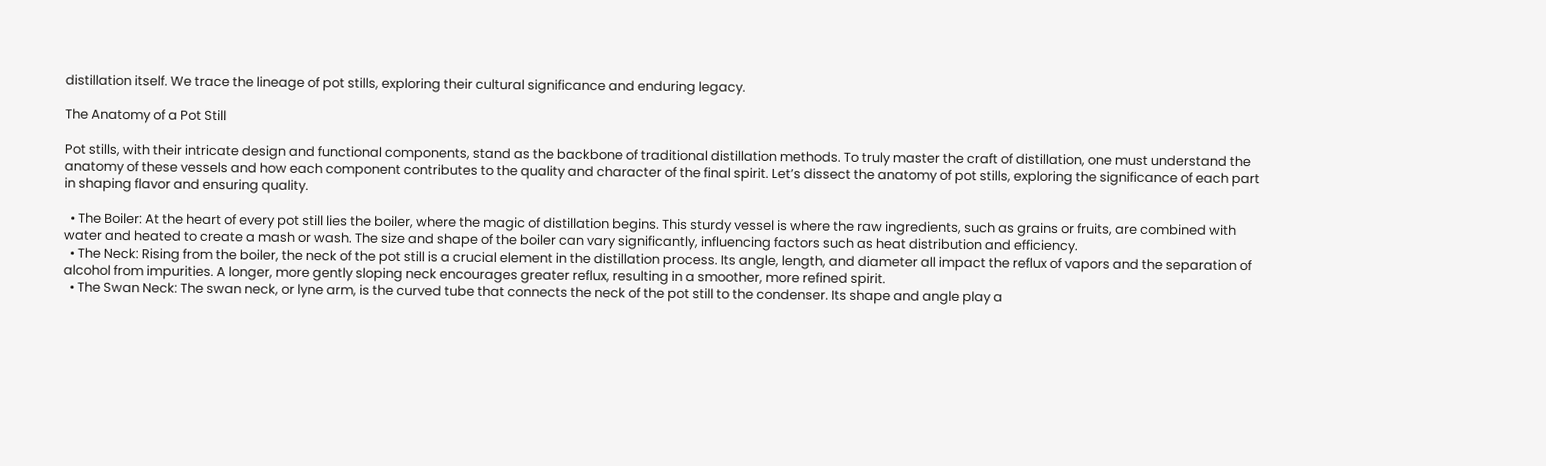distillation itself. We trace the lineage of pot stills, exploring their cultural significance and enduring legacy.

The Anatomy of a Pot Still

Pot stills, with their intricate design and functional components, stand as the backbone of traditional distillation methods. To truly master the craft of distillation, one must understand the anatomy of these vessels and how each component contributes to the quality and character of the final spirit. Let’s dissect the anatomy of pot stills, exploring the significance of each part in shaping flavor and ensuring quality.

  • The Boiler: At the heart of every pot still lies the boiler, where the magic of distillation begins. This sturdy vessel is where the raw ingredients, such as grains or fruits, are combined with water and heated to create a mash or wash. The size and shape of the boiler can vary significantly, influencing factors such as heat distribution and efficiency.
  • The Neck: Rising from the boiler, the neck of the pot still is a crucial element in the distillation process. Its angle, length, and diameter all impact the reflux of vapors and the separation of alcohol from impurities. A longer, more gently sloping neck encourages greater reflux, resulting in a smoother, more refined spirit.
  • The Swan Neck: The swan neck, or lyne arm, is the curved tube that connects the neck of the pot still to the condenser. Its shape and angle play a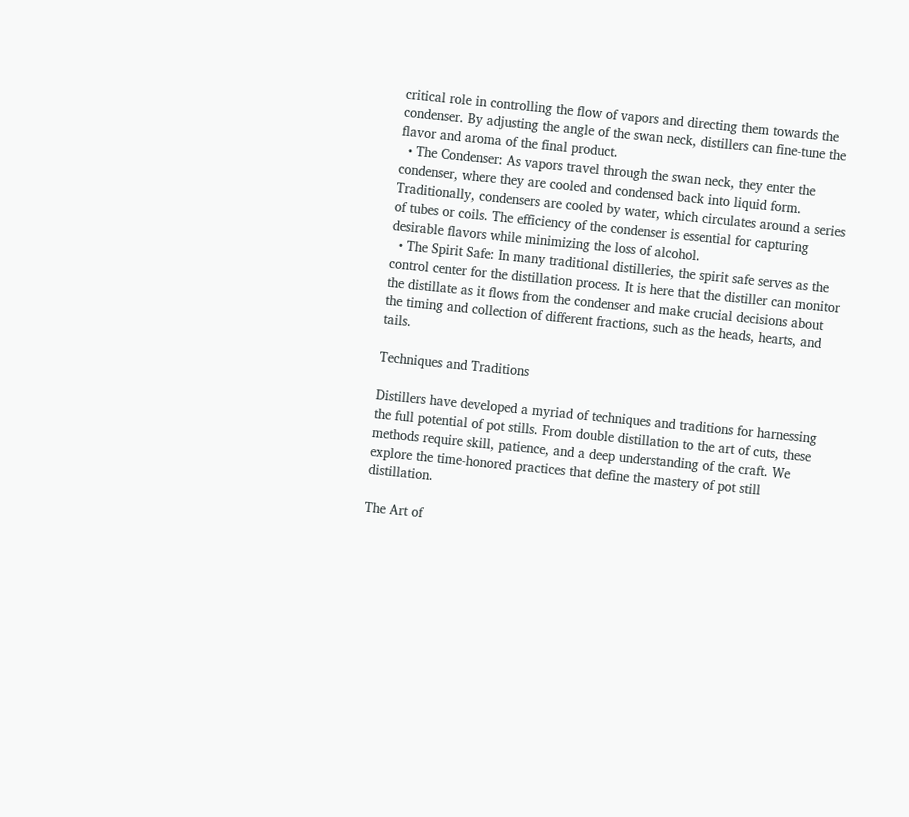critical role in controlling the flow of vapors and directing them towards the condenser. By adjusting the angle of the swan neck, distillers can fine-tune the flavor and aroma of the final product.
  • The Condenser: As vapors travel through the swan neck, they enter the condenser, where they are cooled and condensed back into liquid form. Traditionally, condensers are cooled by water, which circulates around a series of tubes or coils. The efficiency of the condenser is essential for capturing desirable flavors while minimizing the loss of alcohol.
  • The Spirit Safe: In many traditional distilleries, the spirit safe serves as the control center for the distillation process. It is here that the distiller can monitor the distillate as it flows from the condenser and make crucial decisions about the timing and collection of different fractions, such as the heads, hearts, and tails.

Techniques and Traditions

Distillers have developed a myriad of techniques and traditions for harnessing the full potential of pot stills. From double distillation to the art of cuts, these methods require skill, patience, and a deep understanding of the craft. We explore the time-honored practices that define the mastery of pot still distillation.

The Art of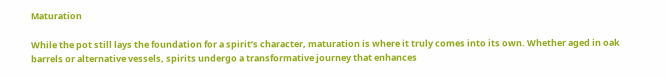Maturation

While the pot still lays the foundation for a spirit’s character, maturation is where it truly comes into its own. Whether aged in oak barrels or alternative vessels, spirits undergo a transformative journey that enhances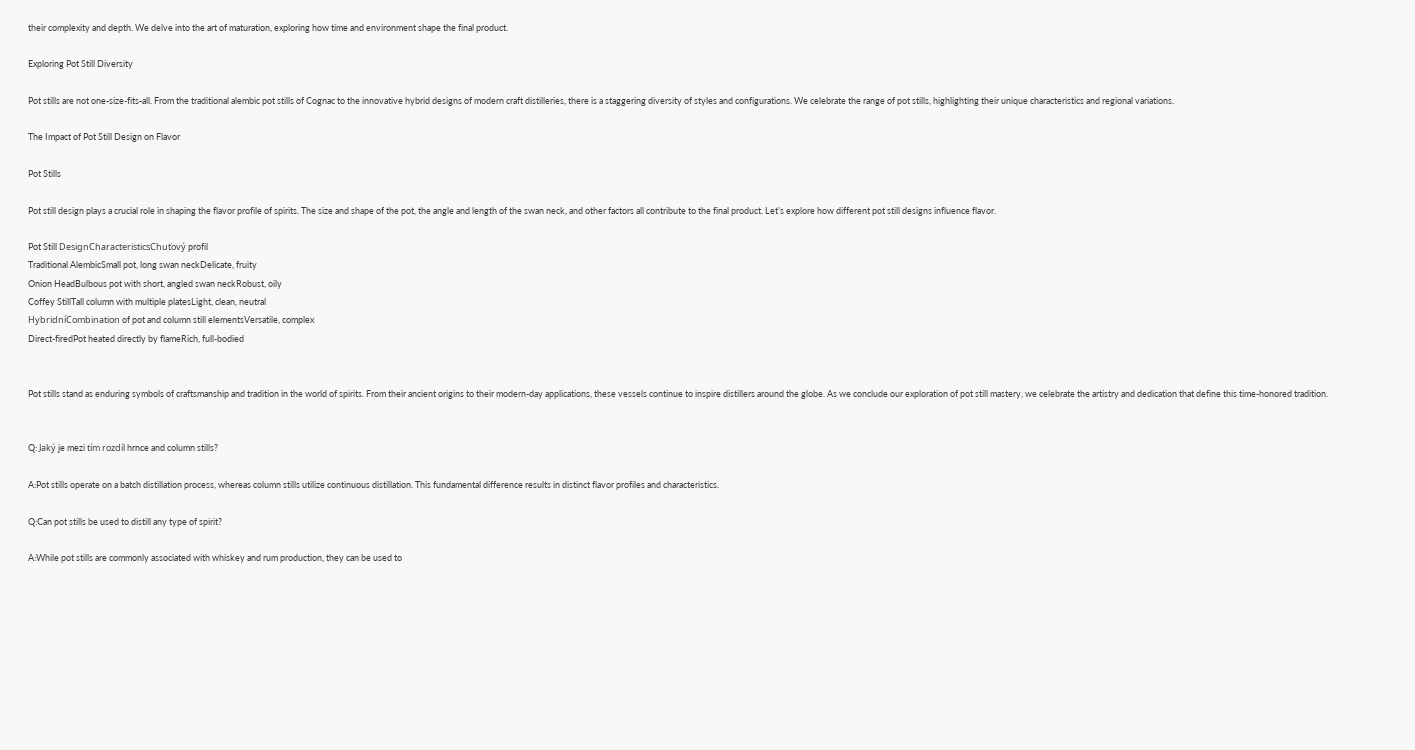their complexity and depth. We delve into the art of maturation, exploring how time and environment shape the final product.

Exploring Pot Still Diversity

Pot stills are not one-size-fits-all. From the traditional alembic pot stills of Cognac to the innovative hybrid designs of modern craft distilleries, there is a staggering diversity of styles and configurations. We celebrate the range of pot stills, highlighting their unique characteristics and regional variations.

The Impact of Pot Still Design on Flavor

Pot Stills

Pot still design plays a crucial role in shaping the flavor profile of spirits. The size and shape of the pot, the angle and length of the swan neck, and other factors all contribute to the final product. Let’s explore how different pot still designs influence flavor.

Pot Still DesignCharacteristicsChuťový profil
Traditional AlembicSmall pot, long swan neckDelicate, fruity
Onion HeadBulbous pot with short, angled swan neckRobust, oily
Coffey StillTall column with multiple platesLight, clean, neutral
HybridníCombination of pot and column still elementsVersatile, complex
Direct-firedPot heated directly by flameRich, full-bodied


Pot stills stand as enduring symbols of craftsmanship and tradition in the world of spirits. From their ancient origins to their modern-day applications, these vessels continue to inspire distillers around the globe. As we conclude our exploration of pot still mastery, we celebrate the artistry and dedication that define this time-honored tradition.


Q: Jaký je mezi tím rozdíl hrnce and column stills?

A:Pot stills operate on a batch distillation process, whereas column stills utilize continuous distillation. This fundamental difference results in distinct flavor profiles and characteristics.

Q:Can pot stills be used to distill any type of spirit?

A:While pot stills are commonly associated with whiskey and rum production, they can be used to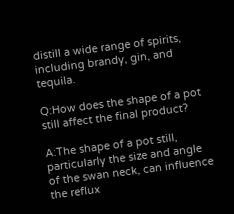distill a wide range of spirits, including brandy, gin, and tequila.

Q:How does the shape of a pot still affect the final product?

A:The shape of a pot still, particularly the size and angle of the swan neck, can influence the reflux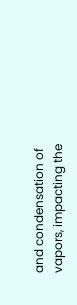and condensation of vapors, impacting the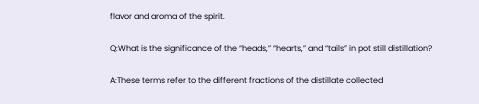flavor and aroma of the spirit.

Q:What is the significance of the “heads,” “hearts,” and “tails” in pot still distillation?

A:These terms refer to the different fractions of the distillate collected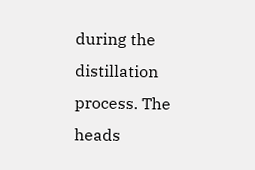during the distillation process. The heads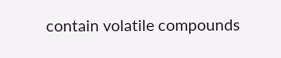contain volatile compounds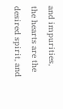and impurities, the hearts are the desired spirit, and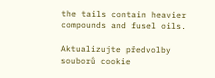the tails contain heavier compounds and fusel oils.

Aktualizujte předvolby souborů cookie